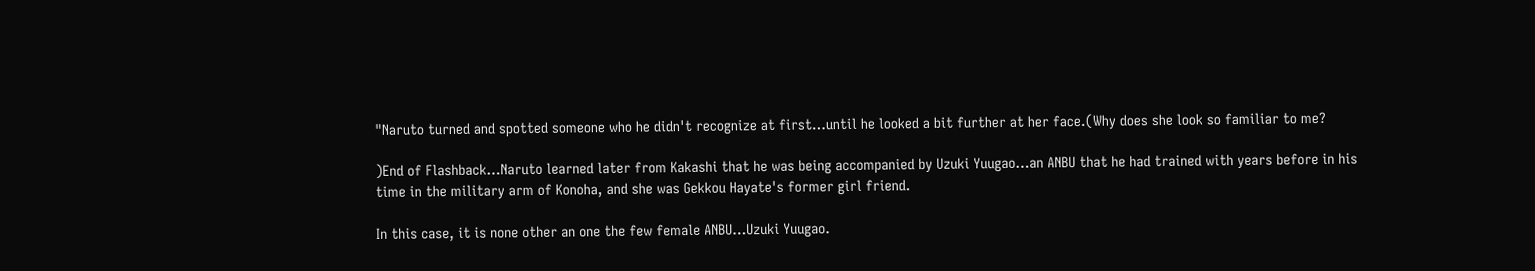"Naruto turned and spotted someone who he didn't recognize at first…until he looked a bit further at her face.(Why does she look so familiar to me?

)End of Flashback…Naruto learned later from Kakashi that he was being accompanied by Uzuki Yuugao…an ANBU that he had trained with years before in his time in the military arm of Konoha, and she was Gekkou Hayate's former girl friend.

In this case, it is none other an one the few female ANBU…Uzuki Yuugao.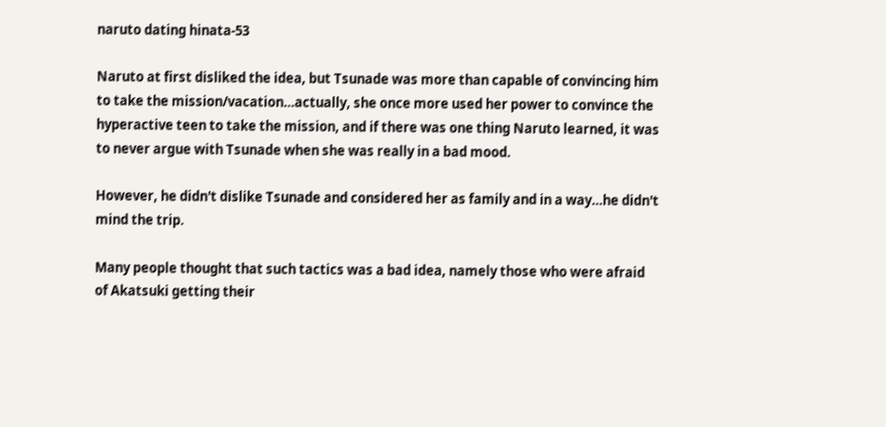naruto dating hinata-53

Naruto at first disliked the idea, but Tsunade was more than capable of convincing him to take the mission/vacation…actually, she once more used her power to convince the hyperactive teen to take the mission, and if there was one thing Naruto learned, it was to never argue with Tsunade when she was really in a bad mood.

However, he didn't dislike Tsunade and considered her as family and in a way…he didn't mind the trip.

Many people thought that such tactics was a bad idea, namely those who were afraid of Akatsuki getting their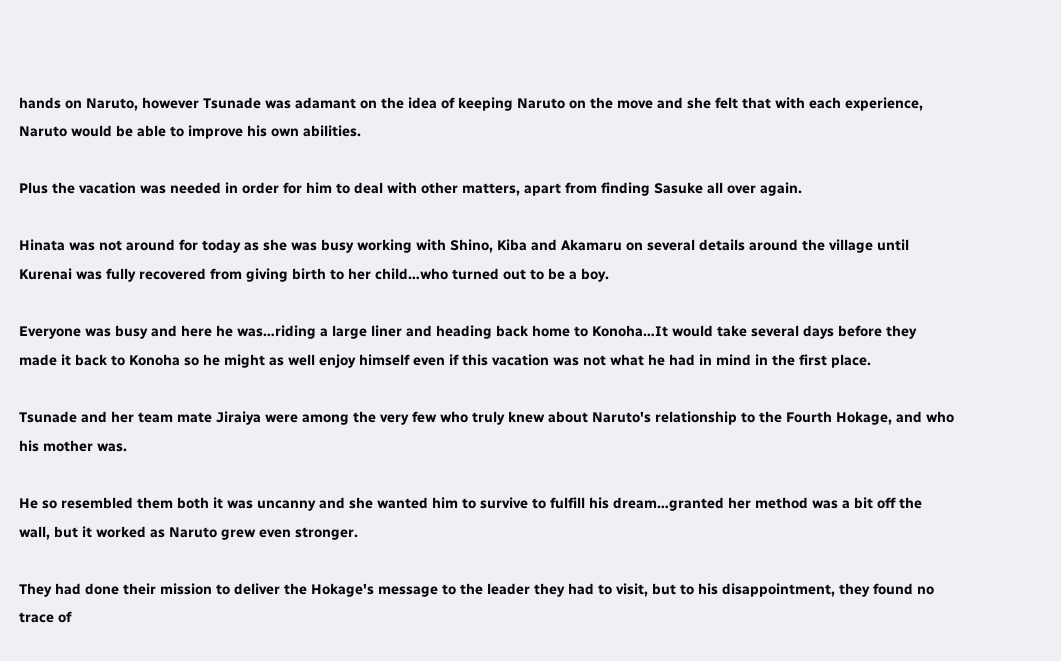hands on Naruto, however Tsunade was adamant on the idea of keeping Naruto on the move and she felt that with each experience, Naruto would be able to improve his own abilities.

Plus the vacation was needed in order for him to deal with other matters, apart from finding Sasuke all over again.

Hinata was not around for today as she was busy working with Shino, Kiba and Akamaru on several details around the village until Kurenai was fully recovered from giving birth to her child…who turned out to be a boy.

Everyone was busy and here he was…riding a large liner and heading back home to Konoha…It would take several days before they made it back to Konoha so he might as well enjoy himself even if this vacation was not what he had in mind in the first place.

Tsunade and her team mate Jiraiya were among the very few who truly knew about Naruto's relationship to the Fourth Hokage, and who his mother was.

He so resembled them both it was uncanny and she wanted him to survive to fulfill his dream…granted her method was a bit off the wall, but it worked as Naruto grew even stronger.

They had done their mission to deliver the Hokage's message to the leader they had to visit, but to his disappointment, they found no trace of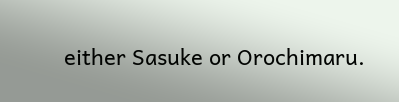either Sasuke or Orochimaru.